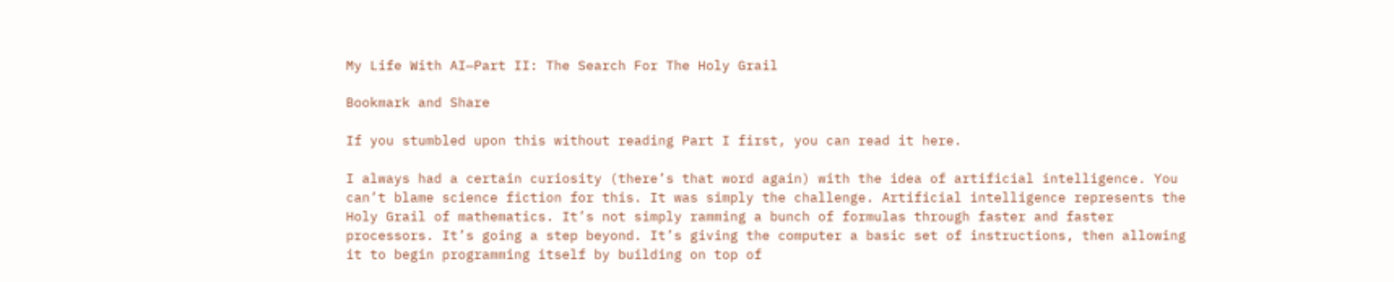My Life With AI—Part II: The Search For The Holy Grail

Bookmark and Share

If you stumbled upon this without reading Part I first, you can read it here.

I always had a certain curiosity (there’s that word again) with the idea of artificial intelligence. You can’t blame science fiction for this. It was simply the challenge. Artificial intelligence represents the Holy Grail of mathematics. It’s not simply ramming a bunch of formulas through faster and faster processors. It’s going a step beyond. It’s giving the computer a basic set of instructions, then allowing it to begin programming itself by building on top of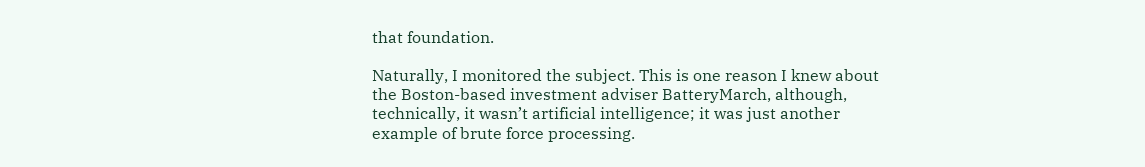that foundation.

Naturally, I monitored the subject. This is one reason I knew about the Boston-based investment adviser BatteryMarch, although, technically, it wasn’t artificial intelligence; it was just another example of brute force processing.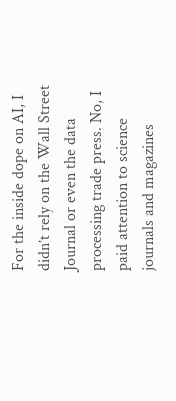For the inside dope on AI, I didn’t rely on the Wall Street Journal or even the data processing trade press. No, I paid attention to science journals and magazines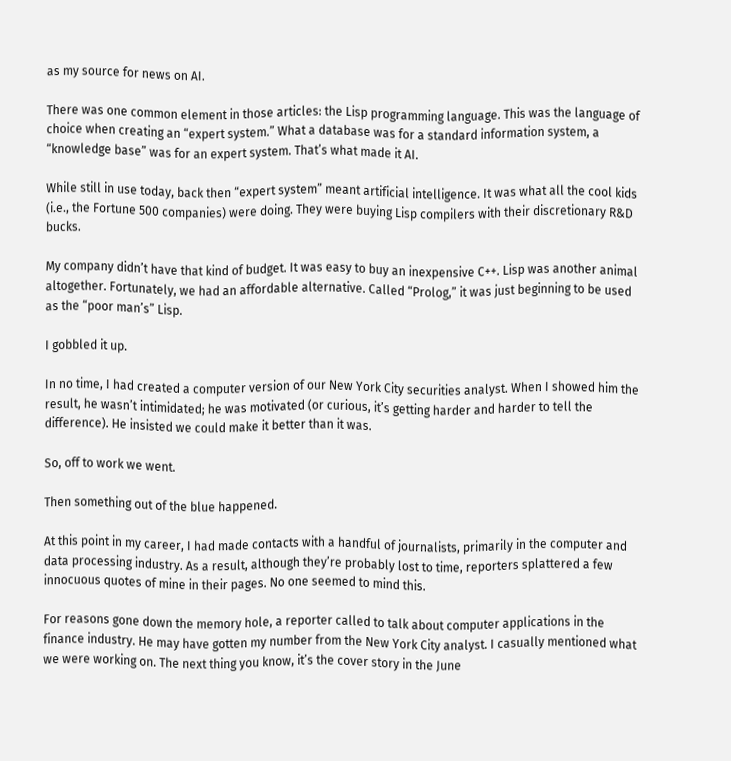as my source for news on AI.

There was one common element in those articles: the Lisp programming language. This was the language of choice when creating an “expert system.” What a database was for a standard information system, a “knowledge base” was for an expert system. That’s what made it AI.

While still in use today, back then “expert system” meant artificial intelligence. It was what all the cool kids (i.e., the Fortune 500 companies) were doing. They were buying Lisp compilers with their discretionary R&D bucks.

My company didn’t have that kind of budget. It was easy to buy an inexpensive C++. Lisp was another animal altogether. Fortunately, we had an affordable alternative. Called “Prolog,” it was just beginning to be used as the “poor man’s” Lisp.

I gobbled it up.

In no time, I had created a computer version of our New York City securities analyst. When I showed him the result, he wasn’t intimidated; he was motivated (or curious, it’s getting harder and harder to tell the difference). He insisted we could make it better than it was.

So, off to work we went.

Then something out of the blue happened.

At this point in my career, I had made contacts with a handful of journalists, primarily in the computer and data processing industry. As a result, although they’re probably lost to time, reporters splattered a few innocuous quotes of mine in their pages. No one seemed to mind this.

For reasons gone down the memory hole, a reporter called to talk about computer applications in the finance industry. He may have gotten my number from the New York City analyst. I casually mentioned what we were working on. The next thing you know, it’s the cover story in the June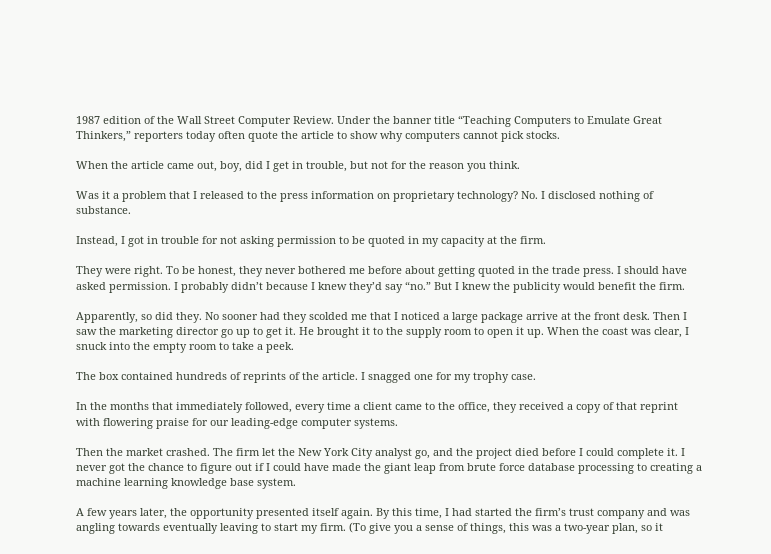1987 edition of the Wall Street Computer Review. Under the banner title “Teaching Computers to Emulate Great Thinkers,” reporters today often quote the article to show why computers cannot pick stocks.

When the article came out, boy, did I get in trouble, but not for the reason you think.

Was it a problem that I released to the press information on proprietary technology? No. I disclosed nothing of substance.

Instead, I got in trouble for not asking permission to be quoted in my capacity at the firm.

They were right. To be honest, they never bothered me before about getting quoted in the trade press. I should have asked permission. I probably didn’t because I knew they’d say “no.” But I knew the publicity would benefit the firm.

Apparently, so did they. No sooner had they scolded me that I noticed a large package arrive at the front desk. Then I saw the marketing director go up to get it. He brought it to the supply room to open it up. When the coast was clear, I snuck into the empty room to take a peek.

The box contained hundreds of reprints of the article. I snagged one for my trophy case.

In the months that immediately followed, every time a client came to the office, they received a copy of that reprint with flowering praise for our leading-edge computer systems.

Then the market crashed. The firm let the New York City analyst go, and the project died before I could complete it. I never got the chance to figure out if I could have made the giant leap from brute force database processing to creating a machine learning knowledge base system.

A few years later, the opportunity presented itself again. By this time, I had started the firm’s trust company and was angling towards eventually leaving to start my firm. (To give you a sense of things, this was a two-year plan, so it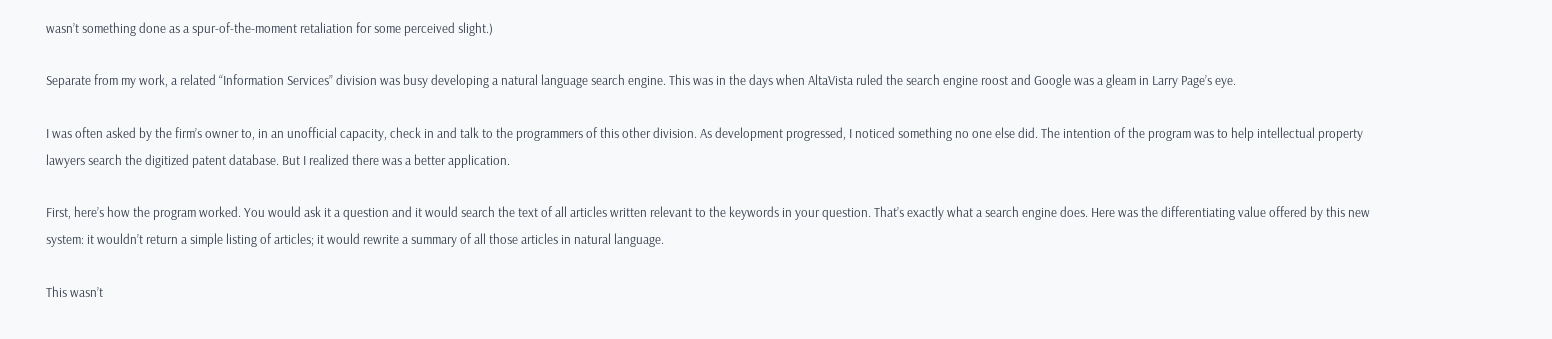wasn’t something done as a spur-of-the-moment retaliation for some perceived slight.)

Separate from my work, a related “Information Services” division was busy developing a natural language search engine. This was in the days when AltaVista ruled the search engine roost and Google was a gleam in Larry Page’s eye.

I was often asked by the firm’s owner to, in an unofficial capacity, check in and talk to the programmers of this other division. As development progressed, I noticed something no one else did. The intention of the program was to help intellectual property lawyers search the digitized patent database. But I realized there was a better application.

First, here’s how the program worked. You would ask it a question and it would search the text of all articles written relevant to the keywords in your question. That’s exactly what a search engine does. Here was the differentiating value offered by this new system: it wouldn’t return a simple listing of articles; it would rewrite a summary of all those articles in natural language.

This wasn’t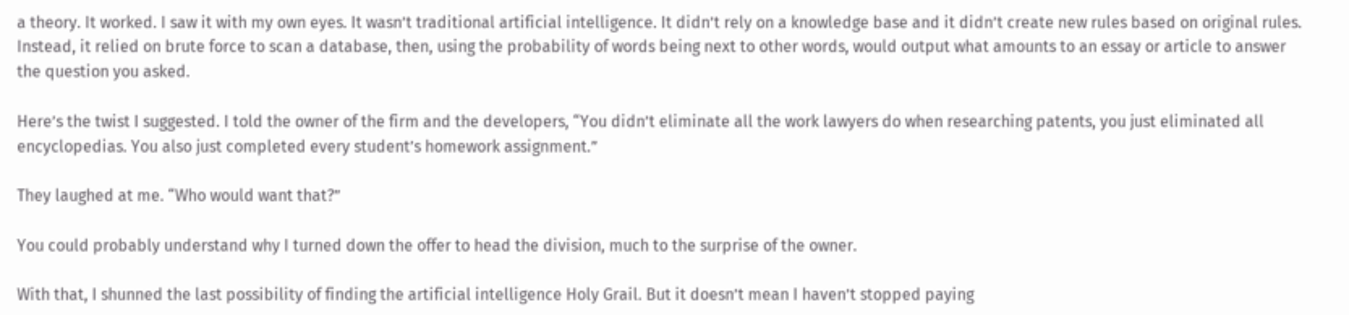a theory. It worked. I saw it with my own eyes. It wasn’t traditional artificial intelligence. It didn’t rely on a knowledge base and it didn’t create new rules based on original rules. Instead, it relied on brute force to scan a database, then, using the probability of words being next to other words, would output what amounts to an essay or article to answer the question you asked.

Here’s the twist I suggested. I told the owner of the firm and the developers, “You didn’t eliminate all the work lawyers do when researching patents, you just eliminated all encyclopedias. You also just completed every student’s homework assignment.”

They laughed at me. “Who would want that?”

You could probably understand why I turned down the offer to head the division, much to the surprise of the owner.

With that, I shunned the last possibility of finding the artificial intelligence Holy Grail. But it doesn’t mean I haven’t stopped paying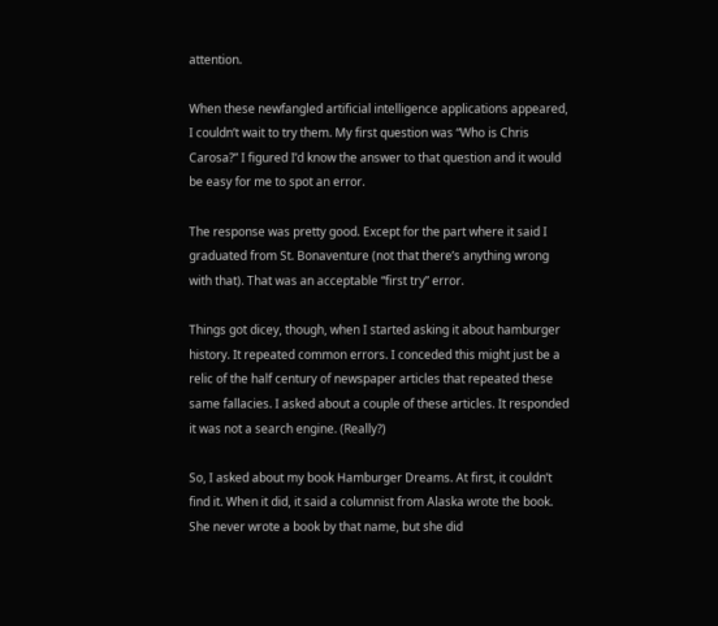attention.

When these newfangled artificial intelligence applications appeared, I couldn’t wait to try them. My first question was “Who is Chris Carosa?” I figured I’d know the answer to that question and it would be easy for me to spot an error.

The response was pretty good. Except for the part where it said I graduated from St. Bonaventure (not that there’s anything wrong with that). That was an acceptable “first try” error.

Things got dicey, though, when I started asking it about hamburger history. It repeated common errors. I conceded this might just be a relic of the half century of newspaper articles that repeated these same fallacies. I asked about a couple of these articles. It responded it was not a search engine. (Really?)

So, I asked about my book Hamburger Dreams. At first, it couldn’t find it. When it did, it said a columnist from Alaska wrote the book. She never wrote a book by that name, but she did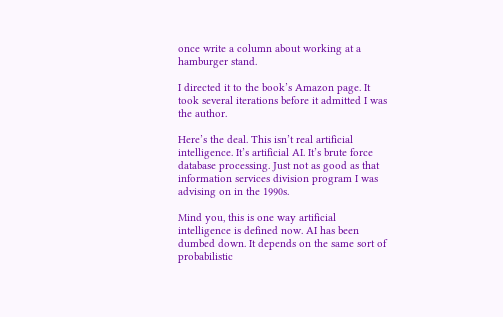once write a column about working at a hamburger stand.

I directed it to the book’s Amazon page. It took several iterations before it admitted I was the author.

Here’s the deal. This isn’t real artificial intelligence. It’s artificial AI. It’s brute force database processing. Just not as good as that information services division program I was advising on in the 1990s.

Mind you, this is one way artificial intelligence is defined now. AI has been dumbed down. It depends on the same sort of probabilistic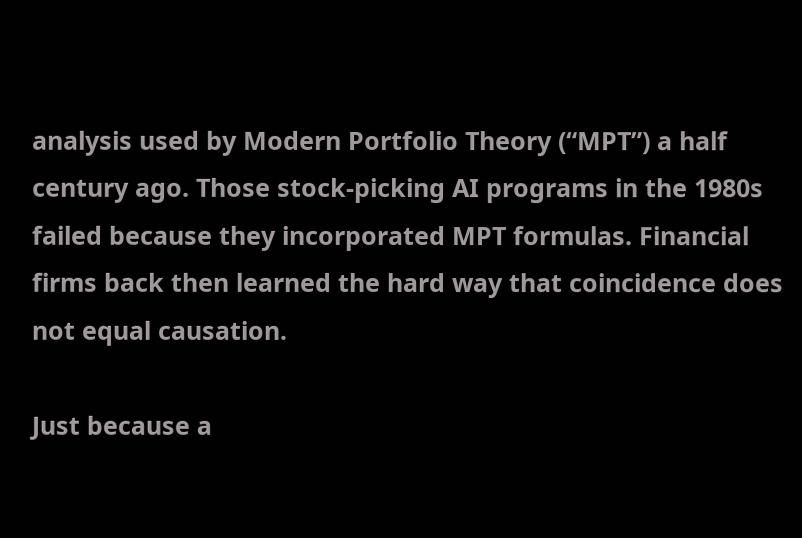analysis used by Modern Portfolio Theory (“MPT”) a half century ago. Those stock-picking AI programs in the 1980s failed because they incorporated MPT formulas. Financial firms back then learned the hard way that coincidence does not equal causation.

Just because a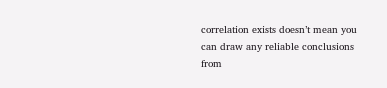correlation exists doesn’t mean you can draw any reliable conclusions from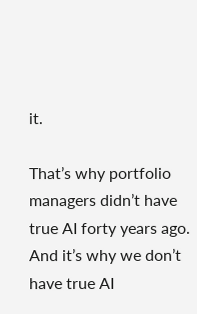it.

That’s why portfolio managers didn’t have true AI forty years ago. And it’s why we don’t have true AI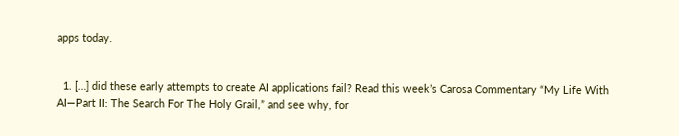apps today.


  1. […] did these early attempts to create AI applications fail? Read this week’s Carosa Commentary “My Life With AI—Part II: The Search For The Holy Grail,” and see why, for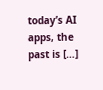today’s AI apps, the past is […]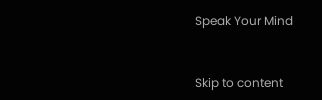Speak Your Mind


Skip to content